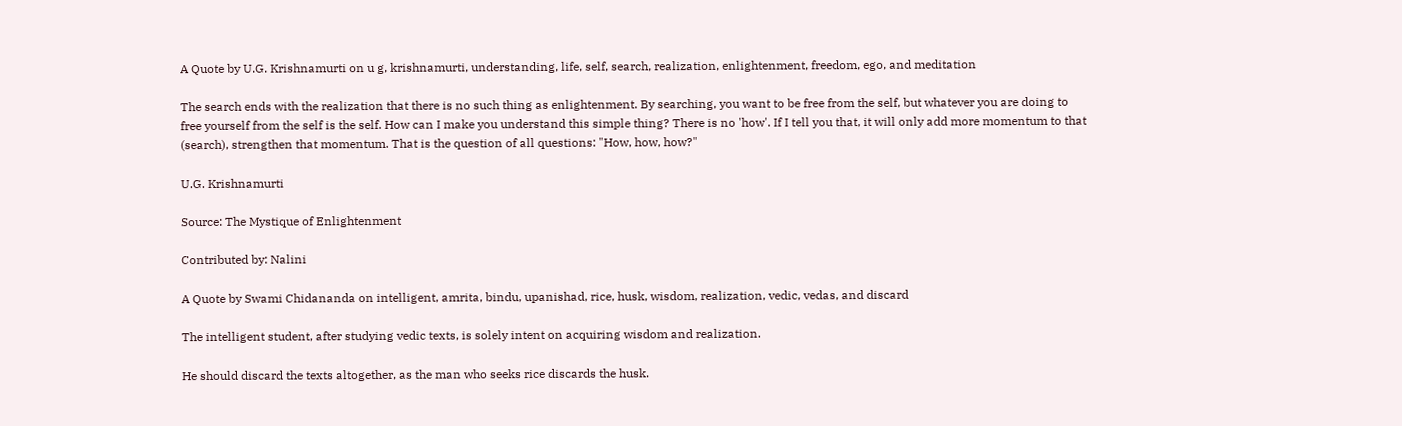A Quote by U.G. Krishnamurti on u g, krishnamurti, understanding, life, self, search, realization, enlightenment, freedom, ego, and meditation

The search ends with the realization that there is no such thing as enlightenment. By searching, you want to be free from the self, but whatever you are doing to free yourself from the self is the self. How can I make you understand this simple thing? There is no 'how'. If I tell you that, it will only add more momentum to that (search), strengthen that momentum. That is the question of all questions: "How, how, how?"

U.G. Krishnamurti

Source: The Mystique of Enlightenment

Contributed by: Nalini

A Quote by Swami Chidananda on intelligent, amrita, bindu, upanishad, rice, husk, wisdom, realization, vedic, vedas, and discard

The intelligent student, after studying vedic texts, is solely intent on acquiring wisdom and realization.

He should discard the texts altogether, as the man who seeks rice discards the husk.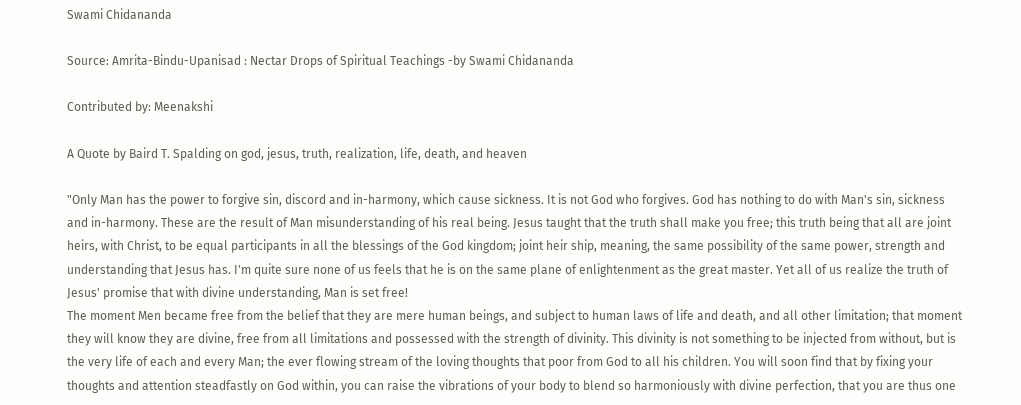Swami Chidananda

Source: Amrita-Bindu-Upanisad : Nectar Drops of Spiritual Teachings -by Swami Chidananda

Contributed by: Meenakshi

A Quote by Baird T. Spalding on god, jesus, truth, realization, life, death, and heaven

"Only Man has the power to forgive sin, discord and in-harmony, which cause sickness. It is not God who forgives. God has nothing to do with Man's sin, sickness and in-harmony. These are the result of Man misunderstanding of his real being. Jesus taught that the truth shall make you free; this truth being that all are joint heirs, with Christ, to be equal participants in all the blessings of the God kingdom; joint heir ship, meaning, the same possibility of the same power, strength and understanding that Jesus has. I'm quite sure none of us feels that he is on the same plane of enlightenment as the great master. Yet all of us realize the truth of Jesus' promise that with divine understanding, Man is set free!
The moment Men became free from the belief that they are mere human beings, and subject to human laws of life and death, and all other limitation; that moment they will know they are divine, free from all limitations and possessed with the strength of divinity. This divinity is not something to be injected from without, but is the very life of each and every Man; the ever flowing stream of the loving thoughts that poor from God to all his children. You will soon find that by fixing your thoughts and attention steadfastly on God within, you can raise the vibrations of your body to blend so harmoniously with divine perfection, that you are thus one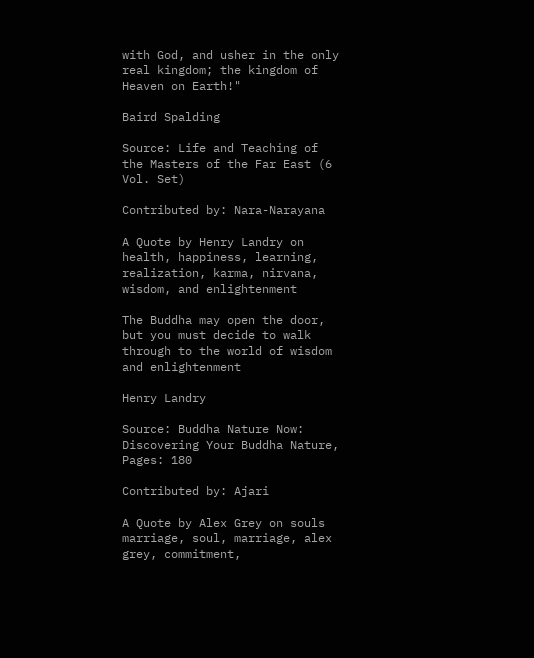with God, and usher in the only real kingdom; the kingdom of Heaven on Earth!"

Baird Spalding

Source: Life and Teaching of the Masters of the Far East (6 Vol. Set)

Contributed by: Nara-Narayana

A Quote by Henry Landry on health, happiness, learning, realization, karma, nirvana, wisdom, and enlightenment

The Buddha may open the door, but you must decide to walk through to the world of wisdom and enlightenment

Henry Landry

Source: Buddha Nature Now: Discovering Your Buddha Nature, Pages: 180

Contributed by: Ajari

A Quote by Alex Grey on souls marriage, soul, marriage, alex grey, commitment,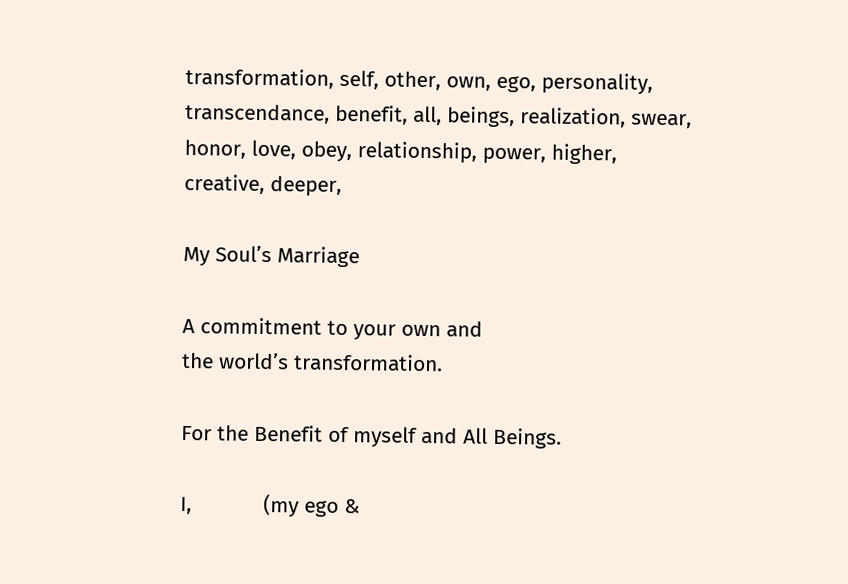transformation, self, other, own, ego, personality, transcendance, benefit, all, beings, realization, swear, honor, love, obey, relationship, power, higher, creative, deeper,

My Soul’s Marriage

A commitment to your own and
the world’s transformation.

For the Benefit of myself and All Beings.

I,            (my ego &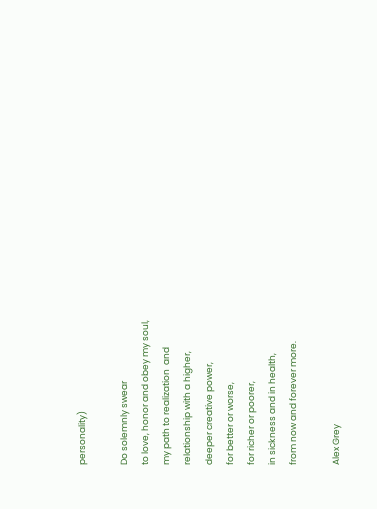personality)

Do solemnly swear
to love, honor and obey my soul,
my path to realization  and
relationship with a higher,
deeper creative power,
for better or worse,
for richer or poorer,
in sickness and in health,
from now and forever more.

Alex Grey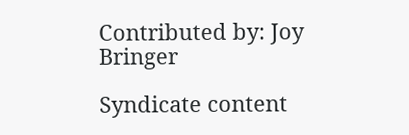Contributed by: Joy Bringer

Syndicate content